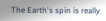The Earth's spin is really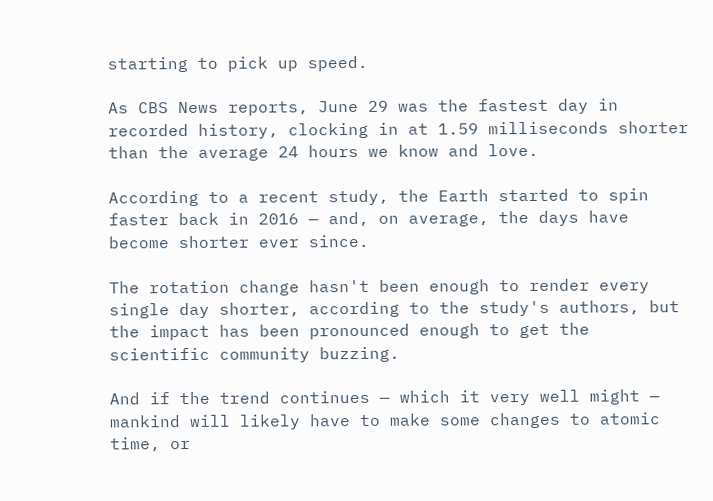starting to pick up speed.

As CBS News reports, June 29 was the fastest day in recorded history, clocking in at 1.59 milliseconds shorter than the average 24 hours we know and love.

According to a recent study, the Earth started to spin faster back in 2016 — and, on average, the days have become shorter ever since.

The rotation change hasn't been enough to render every single day shorter, according to the study's authors, but the impact has been pronounced enough to get the scientific community buzzing.

And if the trend continues — which it very well might — mankind will likely have to make some changes to atomic time, or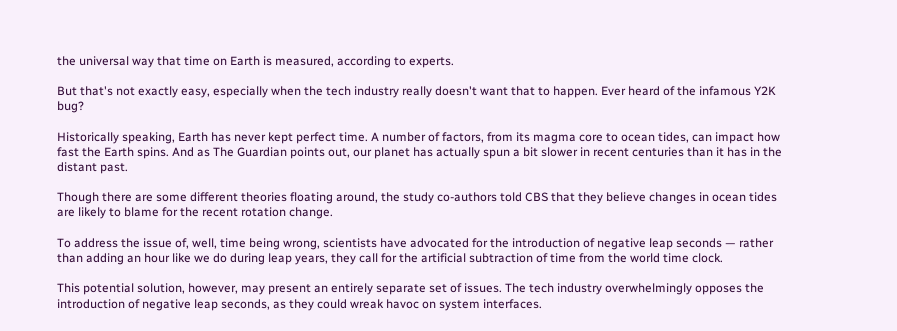the universal way that time on Earth is measured, according to experts.

But that's not exactly easy, especially when the tech industry really doesn't want that to happen. Ever heard of the infamous Y2K bug?

Historically speaking, Earth has never kept perfect time. A number of factors, from its magma core to ocean tides, can impact how fast the Earth spins. And as The Guardian points out, our planet has actually spun a bit slower in recent centuries than it has in the distant past.

Though there are some different theories floating around, the study co-authors told CBS that they believe changes in ocean tides are likely to blame for the recent rotation change.

To address the issue of, well, time being wrong, scientists have advocated for the introduction of negative leap seconds — rather than adding an hour like we do during leap years, they call for the artificial subtraction of time from the world time clock.

This potential solution, however, may present an entirely separate set of issues. The tech industry overwhelmingly opposes the introduction of negative leap seconds, as they could wreak havoc on system interfaces.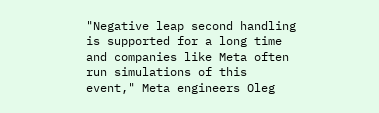"Negative leap second handling is supported for a long time and companies like Meta often run simulations of this event," Meta engineers Oleg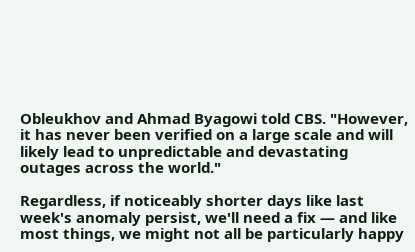Obleukhov and Ahmad Byagowi told CBS. "However, it has never been verified on a large scale and will likely lead to unpredictable and devastating outages across the world."

Regardless, if noticeably shorter days like last week's anomaly persist, we'll need a fix — and like most things, we might not all be particularly happy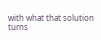with what that solution turns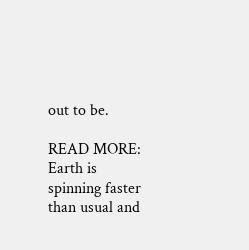out to be.

READ MORE: Earth is spinning faster than usual and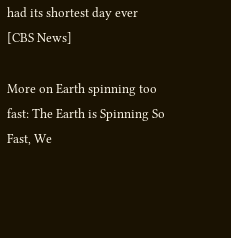had its shortest day ever [CBS News]

More on Earth spinning too fast: The Earth is Spinning So Fast, We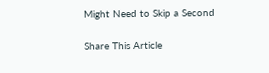Might Need to Skip a Second

Share This Article